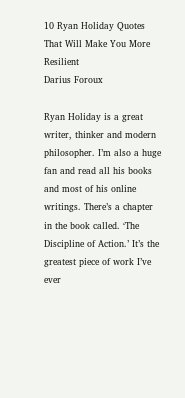10 Ryan Holiday Quotes That Will Make You More Resilient
Darius Foroux

Ryan Holiday is a great writer, thinker and modern philosopher. I’m also a huge fan and read all his books and most of his online writings. There’s a chapter in the book called. ‘The Discipline of Action.’ It’s the greatest piece of work I’ve ever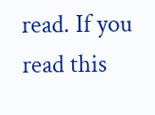read. If you read this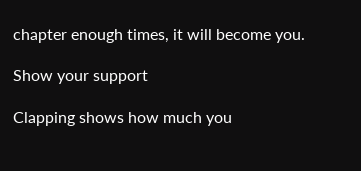chapter enough times, it will become you.

Show your support

Clapping shows how much you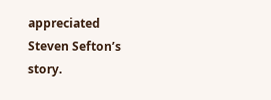appreciated Steven Sefton’s story.